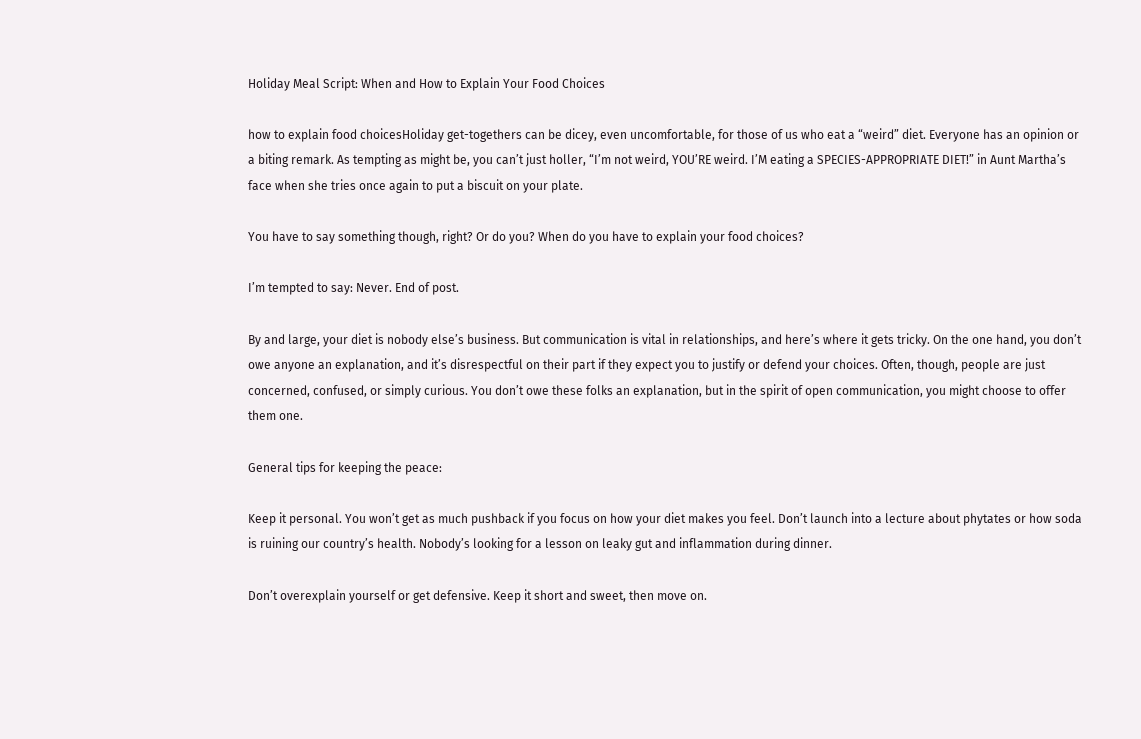Holiday Meal Script: When and How to Explain Your Food Choices

how to explain food choicesHoliday get-togethers can be dicey, even uncomfortable, for those of us who eat a “weird” diet. Everyone has an opinion or a biting remark. As tempting as might be, you can’t just holler, “I’m not weird, YOU’RE weird. I’M eating a SPECIES-APPROPRIATE DIET!” in Aunt Martha’s face when she tries once again to put a biscuit on your plate.

You have to say something though, right? Or do you? When do you have to explain your food choices?

I’m tempted to say: Never. End of post.

By and large, your diet is nobody else’s business. But communication is vital in relationships, and here’s where it gets tricky. On the one hand, you don’t owe anyone an explanation, and it’s disrespectful on their part if they expect you to justify or defend your choices. Often, though, people are just concerned, confused, or simply curious. You don’t owe these folks an explanation, but in the spirit of open communication, you might choose to offer them one.

General tips for keeping the peace:

Keep it personal. You won’t get as much pushback if you focus on how your diet makes you feel. Don’t launch into a lecture about phytates or how soda is ruining our country’s health. Nobody’s looking for a lesson on leaky gut and inflammation during dinner.

Don’t overexplain yourself or get defensive. Keep it short and sweet, then move on.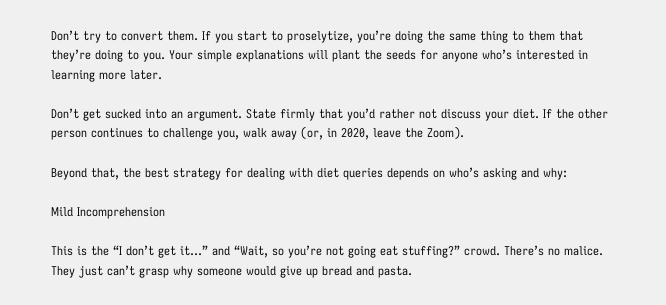Don’t try to convert them. If you start to proselytize, you’re doing the same thing to them that they’re doing to you. Your simple explanations will plant the seeds for anyone who’s interested in learning more later.

Don’t get sucked into an argument. State firmly that you’d rather not discuss your diet. If the other person continues to challenge you, walk away (or, in 2020, leave the Zoom).

Beyond that, the best strategy for dealing with diet queries depends on who’s asking and why:

Mild Incomprehension

This is the “I don’t get it…” and “Wait, so you’re not going eat stuffing?” crowd. There’s no malice. They just can’t grasp why someone would give up bread and pasta.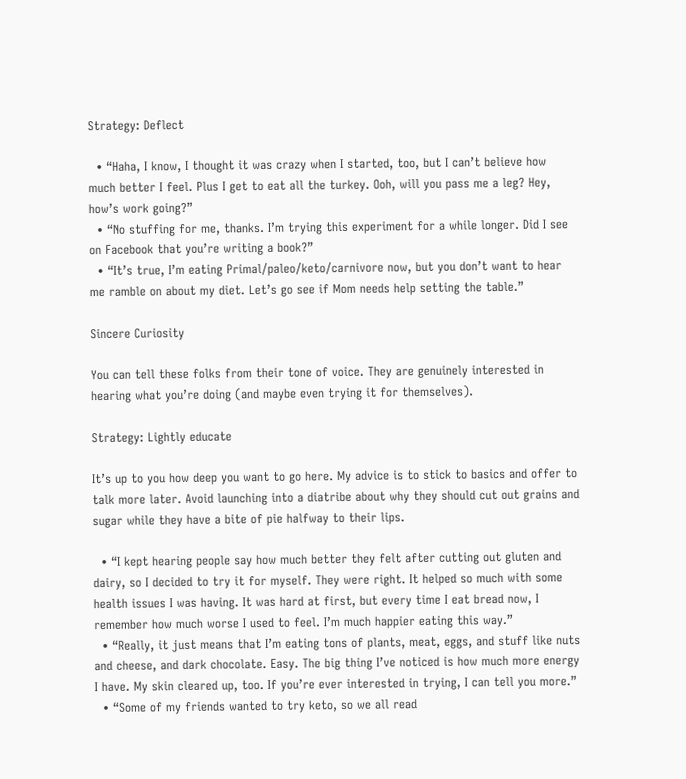Strategy: Deflect

  • “Haha, I know, I thought it was crazy when I started, too, but I can’t believe how much better I feel. Plus I get to eat all the turkey. Ooh, will you pass me a leg? Hey, how’s work going?”
  • “No stuffing for me, thanks. I’m trying this experiment for a while longer. Did I see on Facebook that you’re writing a book?”
  • “It’s true, I’m eating Primal/paleo/keto/carnivore now, but you don’t want to hear me ramble on about my diet. Let’s go see if Mom needs help setting the table.”

Sincere Curiosity

You can tell these folks from their tone of voice. They are genuinely interested in hearing what you’re doing (and maybe even trying it for themselves).

Strategy: Lightly educate

It’s up to you how deep you want to go here. My advice is to stick to basics and offer to talk more later. Avoid launching into a diatribe about why they should cut out grains and sugar while they have a bite of pie halfway to their lips.

  • “I kept hearing people say how much better they felt after cutting out gluten and dairy, so I decided to try it for myself. They were right. It helped so much with some health issues I was having. It was hard at first, but every time I eat bread now, I remember how much worse I used to feel. I’m much happier eating this way.”
  • “Really, it just means that I’m eating tons of plants, meat, eggs, and stuff like nuts and cheese, and dark chocolate. Easy. The big thing I’ve noticed is how much more energy I have. My skin cleared up, too. If you’re ever interested in trying, I can tell you more.”
  • “Some of my friends wanted to try keto, so we all read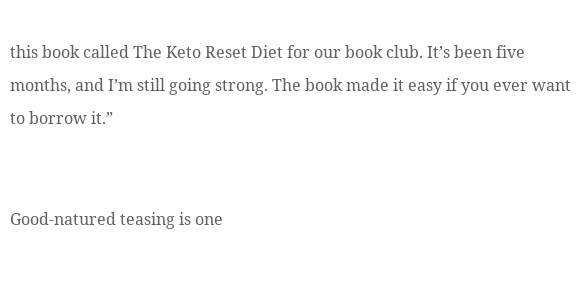this book called The Keto Reset Diet for our book club. It’s been five months, and I’m still going strong. The book made it easy if you ever want to borrow it.”


Good-natured teasing is one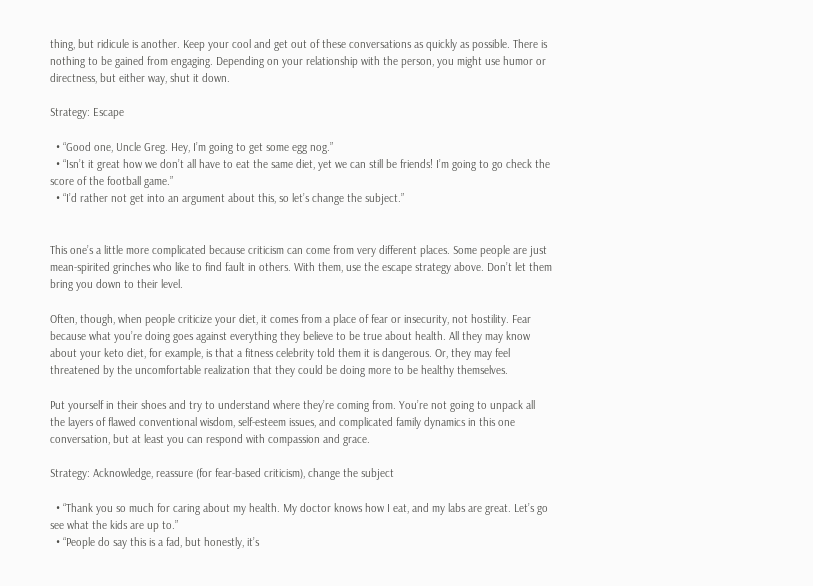thing, but ridicule is another. Keep your cool and get out of these conversations as quickly as possible. There is nothing to be gained from engaging. Depending on your relationship with the person, you might use humor or directness, but either way, shut it down.

Strategy: Escape

  • “Good one, Uncle Greg. Hey, I’m going to get some egg nog.”
  • “Isn’t it great how we don’t all have to eat the same diet, yet we can still be friends! I’m going to go check the score of the football game.”
  • “I’d rather not get into an argument about this, so let’s change the subject.”


This one’s a little more complicated because criticism can come from very different places. Some people are just mean-spirited grinches who like to find fault in others. With them, use the escape strategy above. Don’t let them bring you down to their level.

Often, though, when people criticize your diet, it comes from a place of fear or insecurity, not hostility. Fear because what you’re doing goes against everything they believe to be true about health. All they may know about your keto diet, for example, is that a fitness celebrity told them it is dangerous. Or, they may feel threatened by the uncomfortable realization that they could be doing more to be healthy themselves.

Put yourself in their shoes and try to understand where they’re coming from. You’re not going to unpack all the layers of flawed conventional wisdom, self-esteem issues, and complicated family dynamics in this one conversation, but at least you can respond with compassion and grace.

Strategy: Acknowledge, reassure (for fear-based criticism), change the subject

  • “Thank you so much for caring about my health. My doctor knows how I eat, and my labs are great. Let’s go see what the kids are up to.”
  • “People do say this is a fad, but honestly, it’s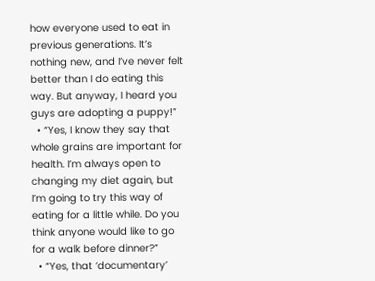how everyone used to eat in previous generations. It’s nothing new, and I’ve never felt better than I do eating this way. But anyway, I heard you guys are adopting a puppy!”
  • “Yes, I know they say that whole grains are important for health. I’m always open to changing my diet again, but I’m going to try this way of eating for a little while. Do you think anyone would like to go for a walk before dinner?”
  • “Yes, that ‘documentary’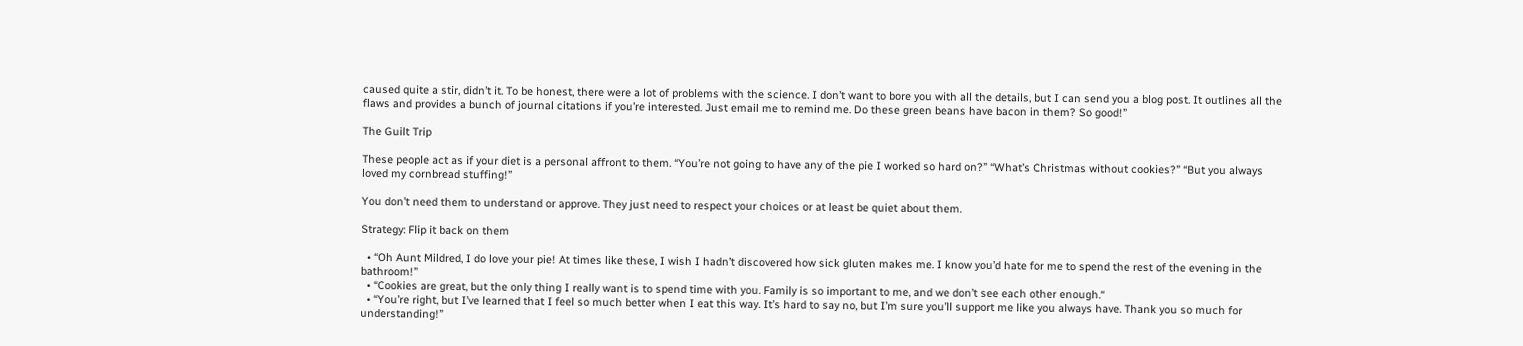caused quite a stir, didn’t it. To be honest, there were a lot of problems with the science. I don’t want to bore you with all the details, but I can send you a blog post. It outlines all the flaws and provides a bunch of journal citations if you’re interested. Just email me to remind me. Do these green beans have bacon in them? So good!”

The Guilt Trip

These people act as if your diet is a personal affront to them. “You’re not going to have any of the pie I worked so hard on?” “What’s Christmas without cookies?” “But you always loved my cornbread stuffing!”

You don’t need them to understand or approve. They just need to respect your choices or at least be quiet about them.

Strategy: Flip it back on them

  • “Oh Aunt Mildred, I do love your pie! At times like these, I wish I hadn’t discovered how sick gluten makes me. I know you’d hate for me to spend the rest of the evening in the bathroom!”
  • “Cookies are great, but the only thing I really want is to spend time with you. Family is so important to me, and we don’t see each other enough.“
  • “You’re right, but I’ve learned that I feel so much better when I eat this way. It’s hard to say no, but I’m sure you’ll support me like you always have. Thank you so much for understanding!”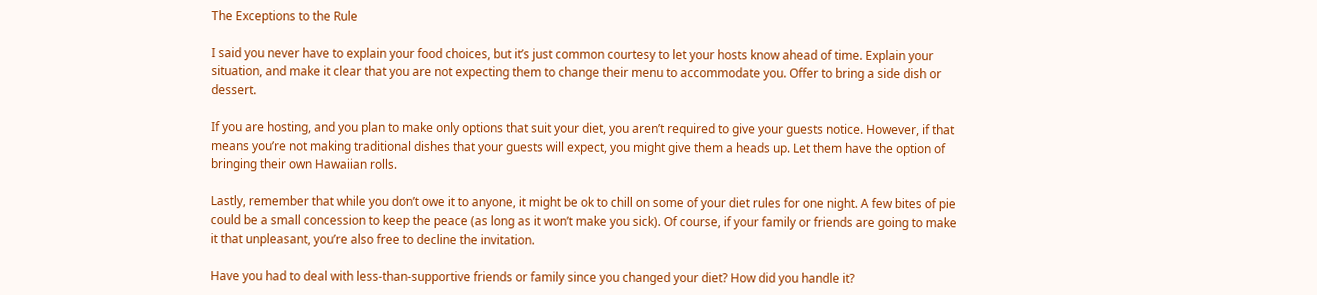The Exceptions to the Rule

I said you never have to explain your food choices, but it’s just common courtesy to let your hosts know ahead of time. Explain your situation, and make it clear that you are not expecting them to change their menu to accommodate you. Offer to bring a side dish or dessert.

If you are hosting, and you plan to make only options that suit your diet, you aren’t required to give your guests notice. However, if that means you’re not making traditional dishes that your guests will expect, you might give them a heads up. Let them have the option of bringing their own Hawaiian rolls.

Lastly, remember that while you don’t owe it to anyone, it might be ok to chill on some of your diet rules for one night. A few bites of pie could be a small concession to keep the peace (as long as it won’t make you sick). Of course, if your family or friends are going to make it that unpleasant, you’re also free to decline the invitation.

Have you had to deal with less-than-supportive friends or family since you changed your diet? How did you handle it?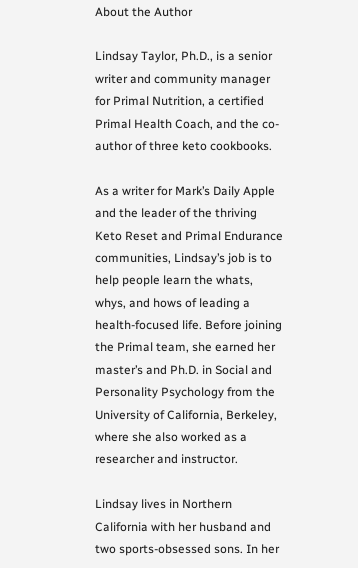About the Author

Lindsay Taylor, Ph.D., is a senior writer and community manager for Primal Nutrition, a certified Primal Health Coach, and the co-author of three keto cookbooks.

As a writer for Mark’s Daily Apple and the leader of the thriving Keto Reset and Primal Endurance communities, Lindsay’s job is to help people learn the whats, whys, and hows of leading a health-focused life. Before joining the Primal team, she earned her master’s and Ph.D. in Social and Personality Psychology from the University of California, Berkeley, where she also worked as a researcher and instructor.

Lindsay lives in Northern California with her husband and two sports-obsessed sons. In her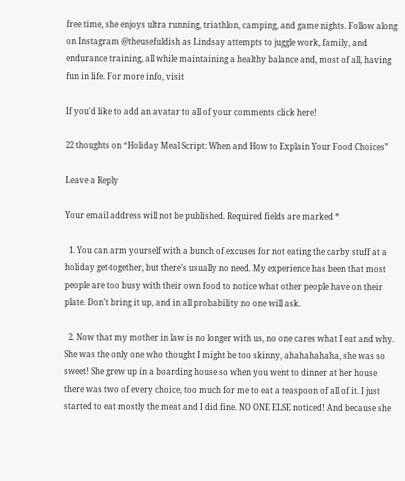free time, she enjoys ultra running, triathlon, camping, and game nights. Follow along on Instagram @theusefuldish as Lindsay attempts to juggle work, family, and endurance training, all while maintaining a healthy balance and, most of all, having fun in life. For more info, visit

If you'd like to add an avatar to all of your comments click here!

22 thoughts on “Holiday Meal Script: When and How to Explain Your Food Choices”

Leave a Reply

Your email address will not be published. Required fields are marked *

  1. You can arm yourself with a bunch of excuses for not eating the carby stuff at a holiday get-together, but there’s usually no need. My experience has been that most people are too busy with their own food to notice what other people have on their plate. Don’t bring it up, and in all probability no one will ask.

  2. Now that my mother in law is no longer with us, no one cares what I eat and why. She was the only one who thought I might be too skinny, ahahahahaha, she was so sweet! She grew up in a boarding house so when you went to dinner at her house there was two of every choice, too much for me to eat a teaspoon of all of it. I just started to eat mostly the meat and I did fine. NO ONE ELSE noticed! And because she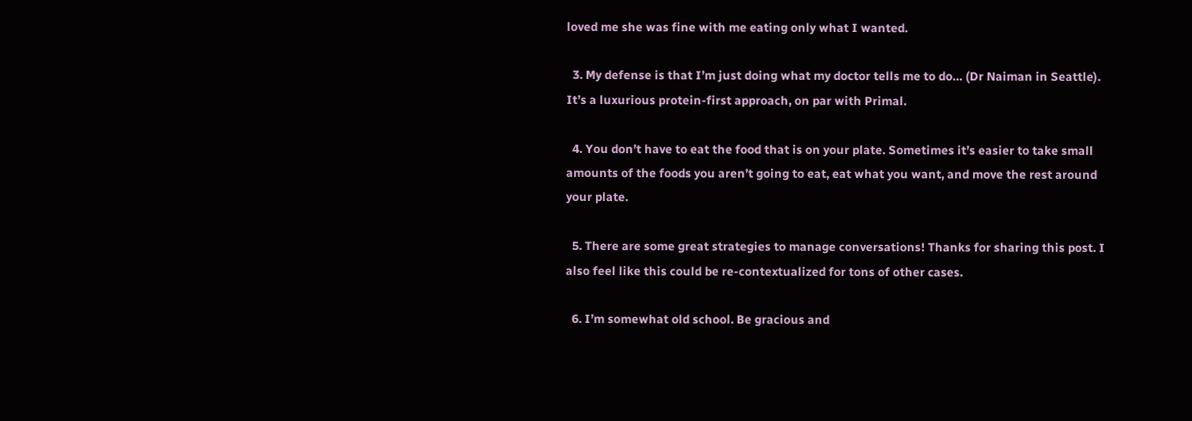loved me she was fine with me eating only what I wanted.

  3. My defense is that I’m just doing what my doctor tells me to do… (Dr Naiman in Seattle). It’s a luxurious protein-first approach, on par with Primal.

  4. You don’t have to eat the food that is on your plate. Sometimes it’s easier to take small amounts of the foods you aren’t going to eat, eat what you want, and move the rest around your plate.

  5. There are some great strategies to manage conversations! Thanks for sharing this post. I also feel like this could be re-contextualized for tons of other cases.

  6. I’m somewhat old school. Be gracious and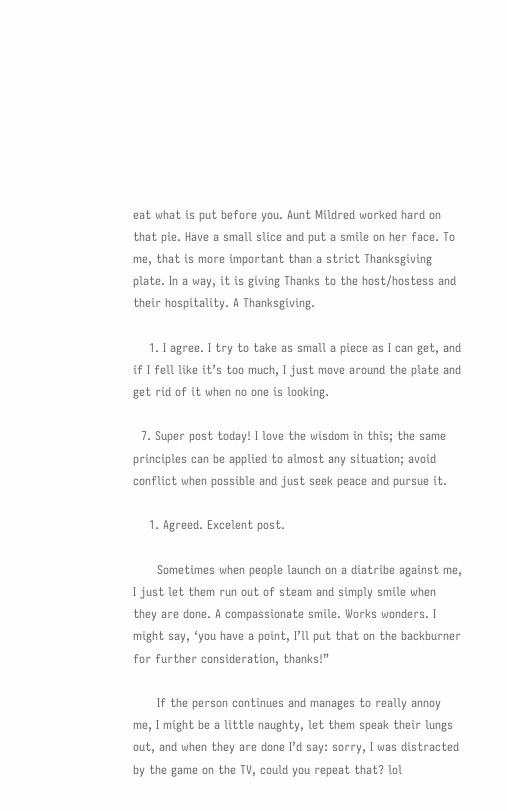eat what is put before you. Aunt Mildred worked hard on that pie. Have a small slice and put a smile on her face. To me, that is more important than a strict Thanksgiving plate. In a way, it is giving Thanks to the host/hostess and their hospitality. A Thanksgiving.

    1. I agree. I try to take as small a piece as I can get, and if I fell like it’s too much, I just move around the plate and get rid of it when no one is looking.

  7. Super post today! I love the wisdom in this; the same principles can be applied to almost any situation; avoid conflict when possible and just seek peace and pursue it.

    1. Agreed. Excelent post.

      Sometimes when people launch on a diatribe against me, I just let them run out of steam and simply smile when they are done. A compassionate smile. Works wonders. I might say, ‘you have a point, I’ll put that on the backburner for further consideration, thanks!”

      If the person continues and manages to really annoy me, I might be a little naughty, let them speak their lungs out, and when they are done I’d say: sorry, I was distracted by the game on the TV, could you repeat that? lol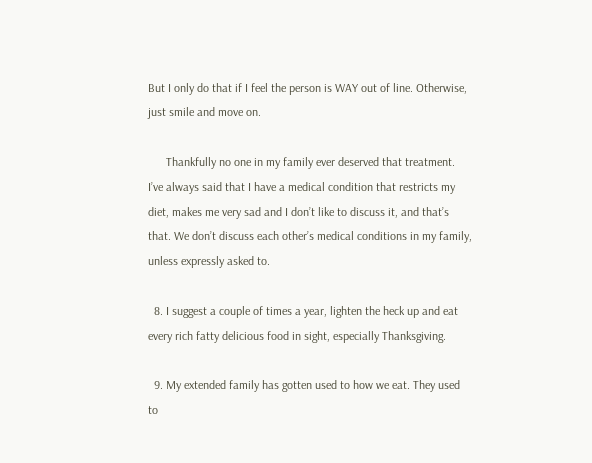But I only do that if I feel the person is WAY out of line. Otherwise, just smile and move on.

      Thankfully no one in my family ever deserved that treatment. I’ve always said that I have a medical condition that restricts my diet, makes me very sad and I don’t like to discuss it, and that’s that. We don’t discuss each other’s medical conditions in my family, unless expressly asked to.

  8. I suggest a couple of times a year, lighten the heck up and eat every rich fatty delicious food in sight, especially Thanksgiving.

  9. My extended family has gotten used to how we eat. They used to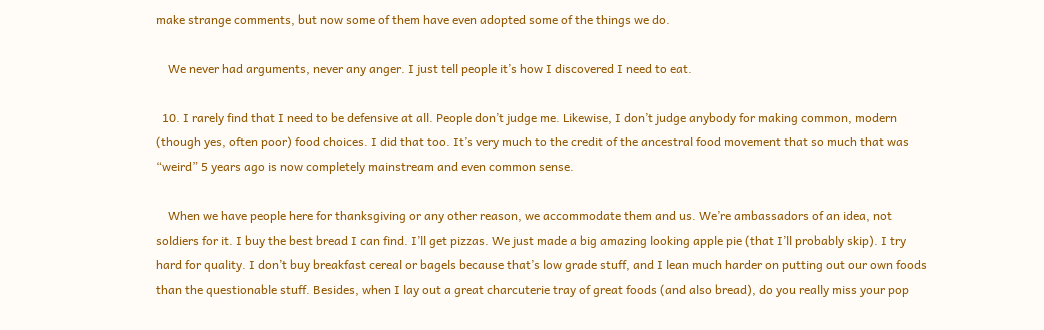make strange comments, but now some of them have even adopted some of the things we do.

    We never had arguments, never any anger. I just tell people it’s how I discovered I need to eat.

  10. I rarely find that I need to be defensive at all. People don’t judge me. Likewise, I don’t judge anybody for making common, modern (though yes, often poor) food choices. I did that too. It’s very much to the credit of the ancestral food movement that so much that was “weird” 5 years ago is now completely mainstream and even common sense.

    When we have people here for thanksgiving or any other reason, we accommodate them and us. We’re ambassadors of an idea, not soldiers for it. I buy the best bread I can find. I’ll get pizzas. We just made a big amazing looking apple pie (that I’ll probably skip). I try hard for quality. I don’t buy breakfast cereal or bagels because that’s low grade stuff, and I lean much harder on putting out our own foods than the questionable stuff. Besides, when I lay out a great charcuterie tray of great foods (and also bread), do you really miss your pop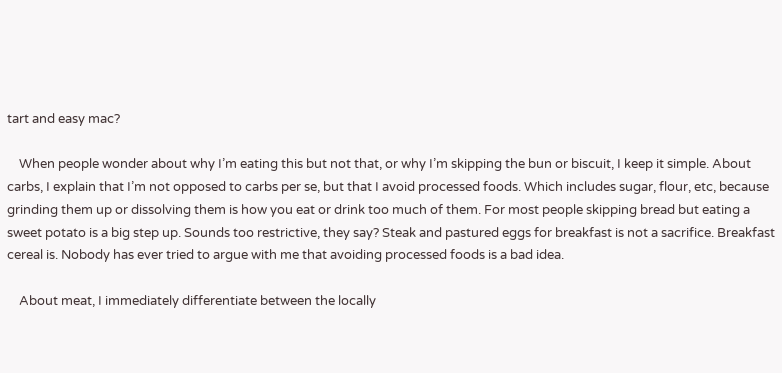tart and easy mac?

    When people wonder about why I’m eating this but not that, or why I’m skipping the bun or biscuit, I keep it simple. About carbs, I explain that I’m not opposed to carbs per se, but that I avoid processed foods. Which includes sugar, flour, etc, because grinding them up or dissolving them is how you eat or drink too much of them. For most people skipping bread but eating a sweet potato is a big step up. Sounds too restrictive, they say? Steak and pastured eggs for breakfast is not a sacrifice. Breakfast cereal is. Nobody has ever tried to argue with me that avoiding processed foods is a bad idea.

    About meat, I immediately differentiate between the locally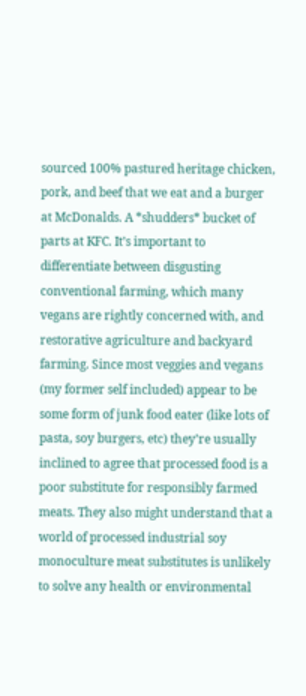sourced 100% pastured heritage chicken, pork, and beef that we eat and a burger at McDonalds. A *shudders* bucket of parts at KFC. It’s important to differentiate between disgusting conventional farming, which many vegans are rightly concerned with, and restorative agriculture and backyard farming. Since most veggies and vegans (my former self included) appear to be some form of junk food eater (like lots of pasta, soy burgers, etc) they’re usually inclined to agree that processed food is a poor substitute for responsibly farmed meats. They also might understand that a world of processed industrial soy monoculture meat substitutes is unlikely to solve any health or environmental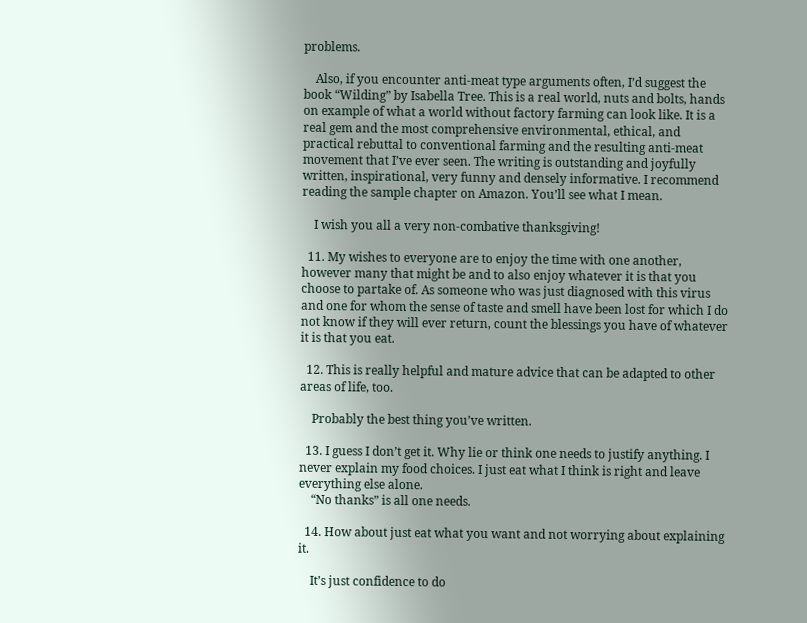problems.

    Also, if you encounter anti-meat type arguments often, I’d suggest the book “Wilding” by Isabella Tree. This is a real world, nuts and bolts, hands on example of what a world without factory farming can look like. It is a real gem and the most comprehensive environmental, ethical, and practical rebuttal to conventional farming and the resulting anti-meat movement that I’ve ever seen. The writing is outstanding and joyfully written, inspirational, very funny and densely informative. I recommend reading the sample chapter on Amazon. You’ll see what I mean.

    I wish you all a very non-combative thanksgiving!

  11. My wishes to everyone are to enjoy the time with one another, however many that might be and to also enjoy whatever it is that you choose to partake of. As someone who was just diagnosed with this virus and one for whom the sense of taste and smell have been lost for which I do not know if they will ever return, count the blessings you have of whatever it is that you eat.

  12. This is really helpful and mature advice that can be adapted to other areas of life, too.

    Probably the best thing you’ve written.

  13. I guess I don’t get it. Why lie or think one needs to justify anything. I never explain my food choices. I just eat what I think is right and leave everything else alone.
    “No thanks” is all one needs.

  14. How about just eat what you want and not worrying about explaining it.

    It’s just confidence to do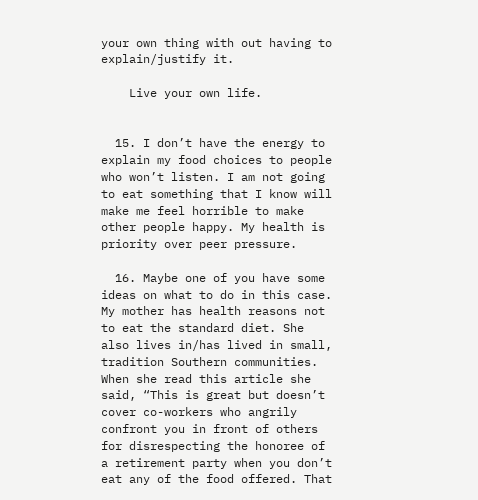your own thing with out having to explain/justify it.

    Live your own life.


  15. I don’t have the energy to explain my food choices to people who won’t listen. I am not going to eat something that I know will make me feel horrible to make other people happy. My health is priority over peer pressure.

  16. Maybe one of you have some ideas on what to do in this case. My mother has health reasons not to eat the standard diet. She also lives in/has lived in small, tradition Southern communities. When she read this article she said, “This is great but doesn’t cover co-workers who angrily confront you in front of others for disrespecting the honoree of a retirement party when you don’t eat any of the food offered. That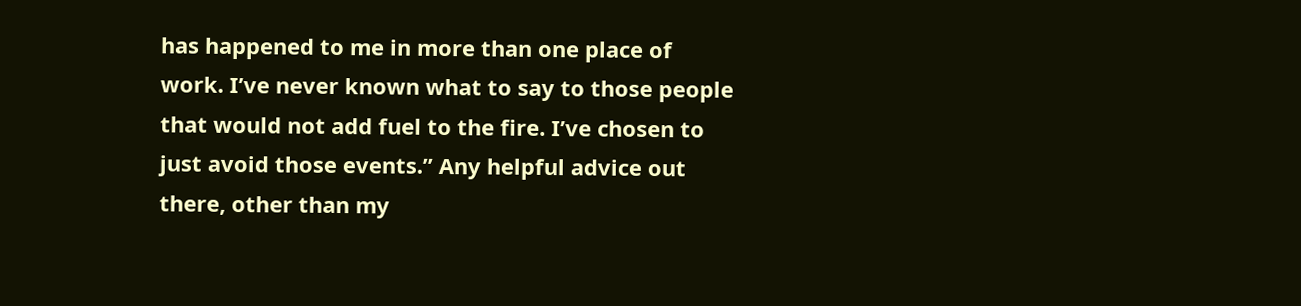has happened to me in more than one place of work. I’ve never known what to say to those people that would not add fuel to the fire. I’ve chosen to just avoid those events.” Any helpful advice out there, other than my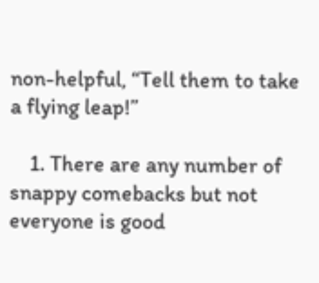non-helpful, “Tell them to take a flying leap!”

    1. There are any number of snappy comebacks but not everyone is good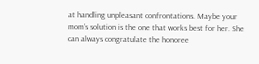at handling unpleasant confrontations. Maybe your mom’s solution is the one that works best for her. She can always congratulate the honoree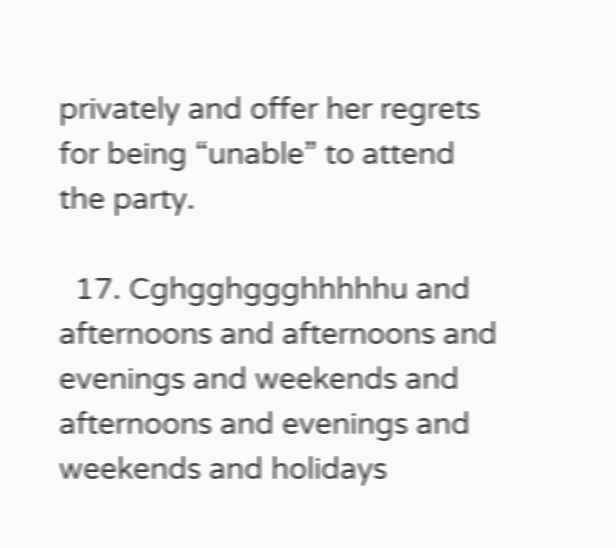privately and offer her regrets for being “unable” to attend the party.

  17. Cghgghggghhhhhu and afternoons and afternoons and evenings and weekends and afternoons and evenings and weekends and holidays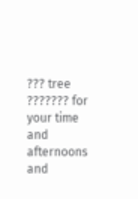??? tree ??????? for your time and afternoons and